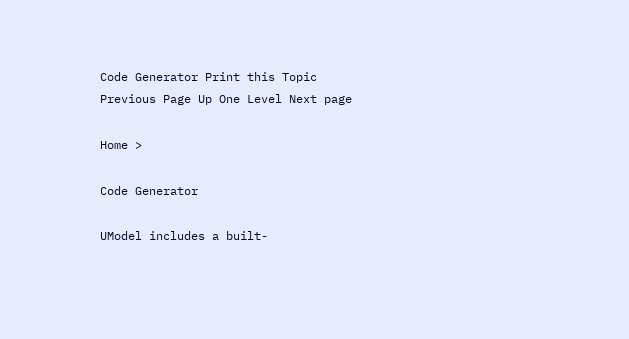Code Generator Print this Topic Previous Page Up One Level Next page

Home >

Code Generator

UModel includes a built-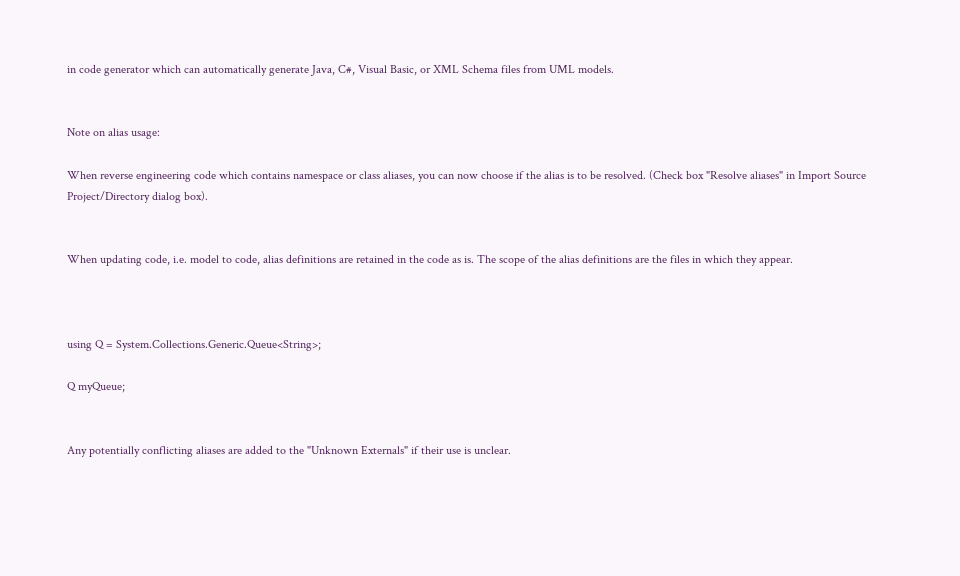in code generator which can automatically generate Java, C#, Visual Basic, or XML Schema files from UML models.


Note on alias usage:

When reverse engineering code which contains namespace or class aliases, you can now choose if the alias is to be resolved. (Check box "Resolve aliases" in Import Source Project/Directory dialog box).


When updating code, i.e. model to code, alias definitions are retained in the code as is. The scope of the alias definitions are the files in which they appear.



using Q = System.Collections.Generic.Queue<String>;

Q myQueue;


Any potentially conflicting aliases are added to the "Unknown Externals" if their use is unclear.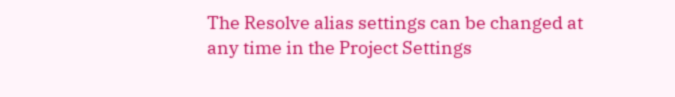The Resolve alias settings can be changed at any time in the Project Settings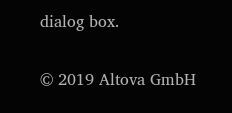dialog box.

© 2019 Altova GmbH